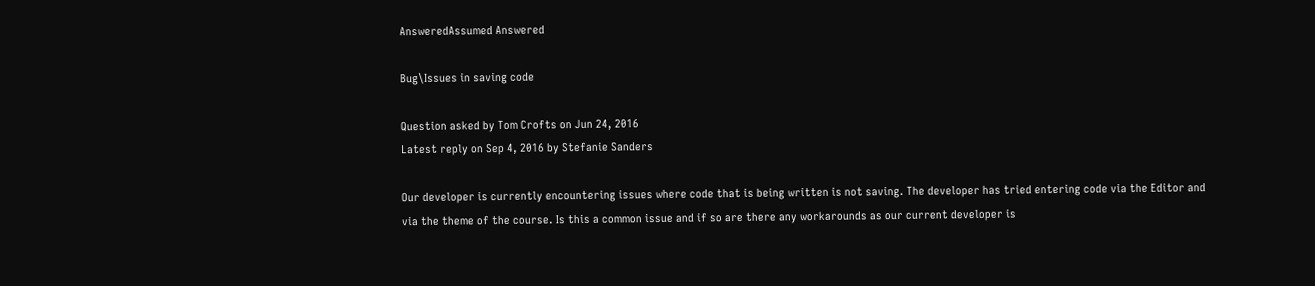AnsweredAssumed Answered

Bug\Issues in saving code

Question asked by Tom Crofts on Jun 24, 2016
Latest reply on Sep 4, 2016 by Stefanie Sanders

Our developer is currently encountering issues where code that is being written is not saving. The developer has tried entering code via the Editor and via the theme of the course. Is this a common issue and if so are there any workarounds as our current developer is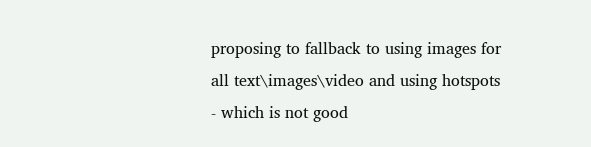proposing to fallback to using images for all text\images\video and using hotspots - which is not good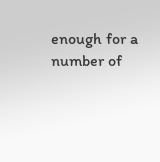enough for a number of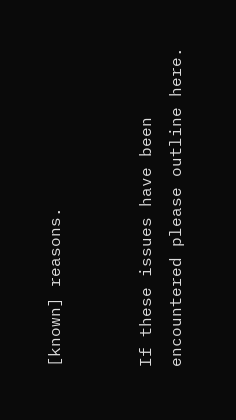[known] reasons.


If these issues have been encountered please outline here.